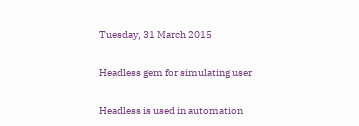Tuesday, 31 March 2015

Headless gem for simulating user

Headless is used in automation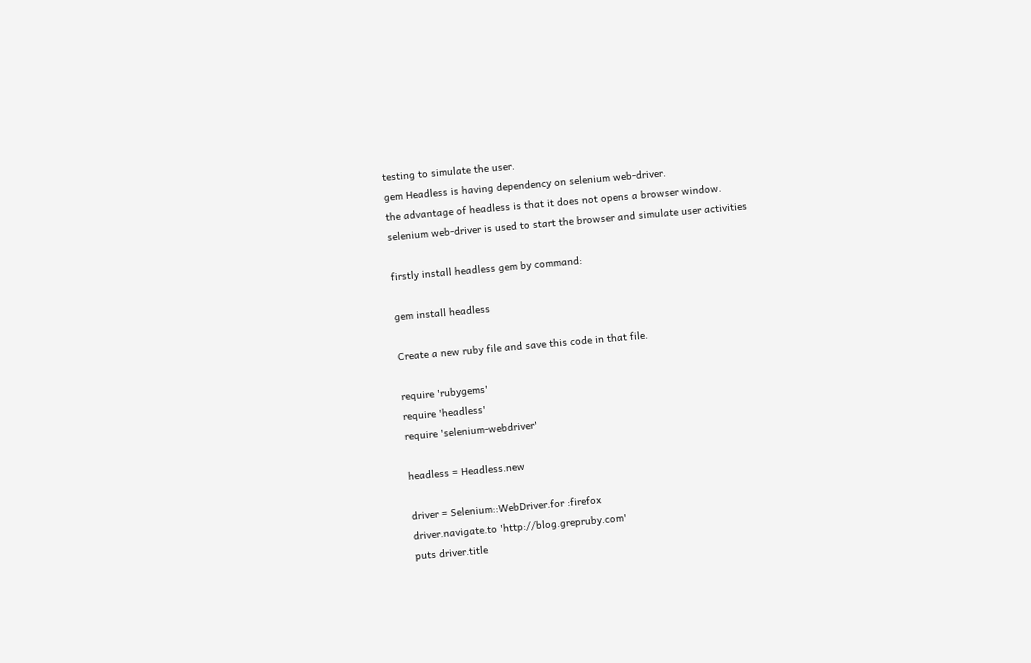testing to simulate the user.
gem Headless is having dependency on selenium web-driver.
the advantage of headless is that it does not opens a browser window.
selenium web-driver is used to start the browser and simulate user activities

firstly install headless gem by command:

gem install headless

Create a new ruby file and save this code in that file.

require 'rubygems'
require 'headless'
require 'selenium-webdriver'

headless = Headless.new

driver = Selenium::WebDriver.for :firefox
driver.navigate.to 'http://blog.grepruby.com'
puts driver.title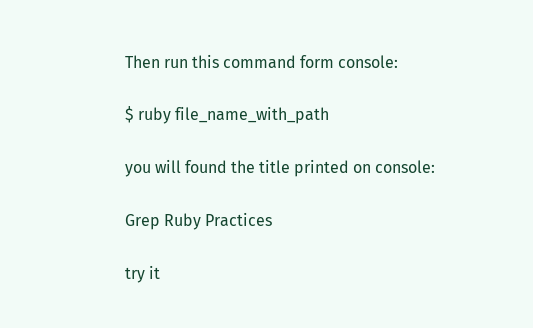Then run this command form console:

$ ruby file_name_with_path

you will found the title printed on console:

Grep Ruby Practices

try it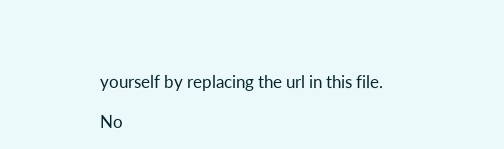yourself by replacing the url in this file.

No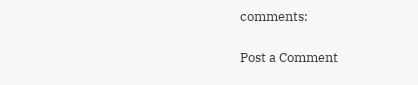comments:

Post a Comment